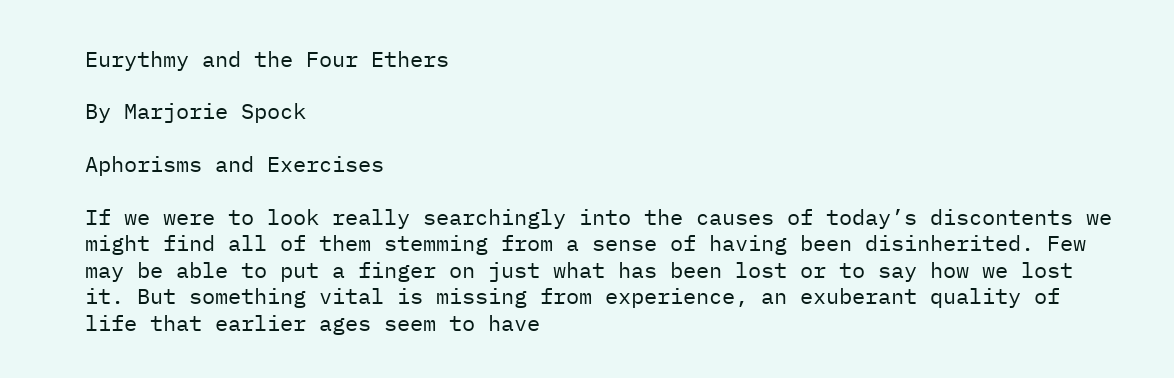Eurythmy and the Four Ethers

By Marjorie Spock

Aphorisms and Exercises

If we were to look really searchingly into the causes of today’s discontents we might find all of them stemming from a sense of having been disinherited. Few may be able to put a finger on just what has been lost or to say how we lost it. But something vital is missing from experience, an exuberant quality of life that earlier ages seem to have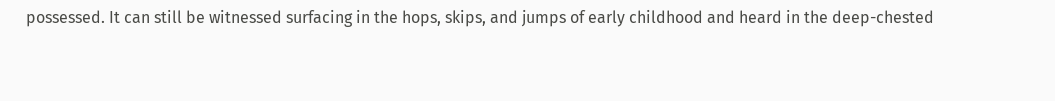possessed. It can still be witnessed surfacing in the hops, skips, and jumps of early childhood and heard in the deep-chested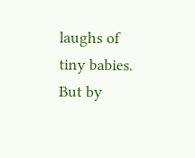laughs of tiny babies. But by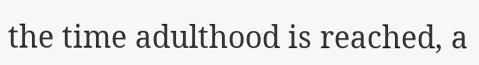the time adulthood is reached, a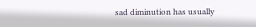sad diminution has usually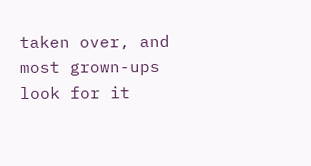taken over, and most grown-ups look for it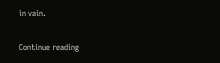in vain.

Continue reading